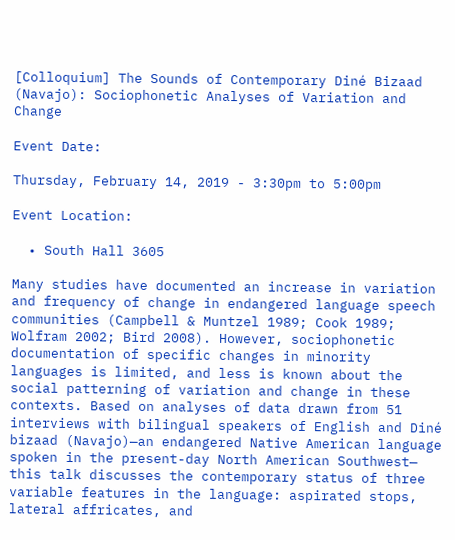[Colloquium] The Sounds of Contemporary Diné Bizaad (Navajo): Sociophonetic Analyses of Variation and Change

Event Date:

Thursday, February 14, 2019 - 3:30pm to 5:00pm

Event Location:

  • South Hall 3605

Many studies have documented an increase in variation and frequency of change in endangered language speech communities (Campbell & Muntzel 1989; Cook 1989; Wolfram 2002; Bird 2008). However, sociophonetic documentation of specific changes in minority languages is limited, and less is known about the social patterning of variation and change in these contexts. Based on analyses of data drawn from 51 interviews with bilingual speakers of English and Diné bizaad (Navajo)—an endangered Native American language spoken in the present-day North American Southwest— this talk discusses the contemporary status of three variable features in the language: aspirated stops, lateral affricates, and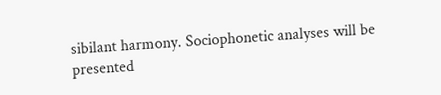sibilant harmony. Sociophonetic analyses will be presented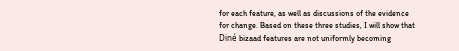for each feature, as well as discussions of the evidence for change. Based on these three studies, I will show that Diné bizaad features are not uniformly becoming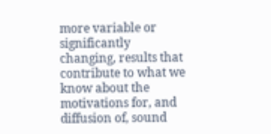more variable or significantly changing, results that contribute to what we know about the motivations for, and diffusion of, sound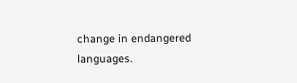change in endangered languages.